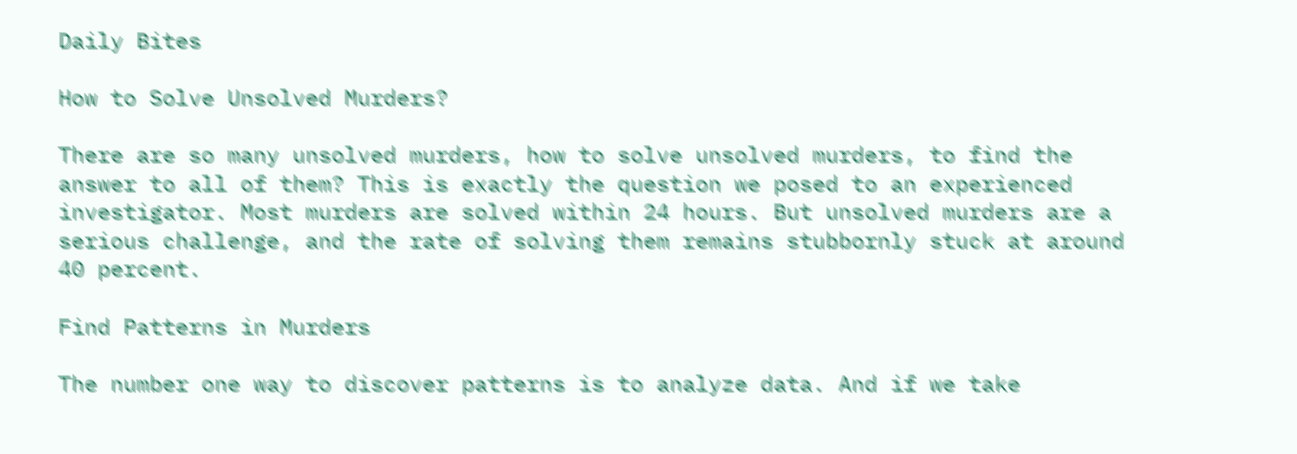Daily Bites

How to Solve Unsolved Murders?

There are so many unsolved murders, how to solve unsolved murders, to find the answer to all of them? This is exactly the question we posed to an experienced investigator. Most murders are solved within 24 hours. But unsolved murders are a serious challenge, and the rate of solving them remains stubbornly stuck at around 40 percent.

Find Patterns in Murders

The number one way to discover patterns is to analyze data. And if we take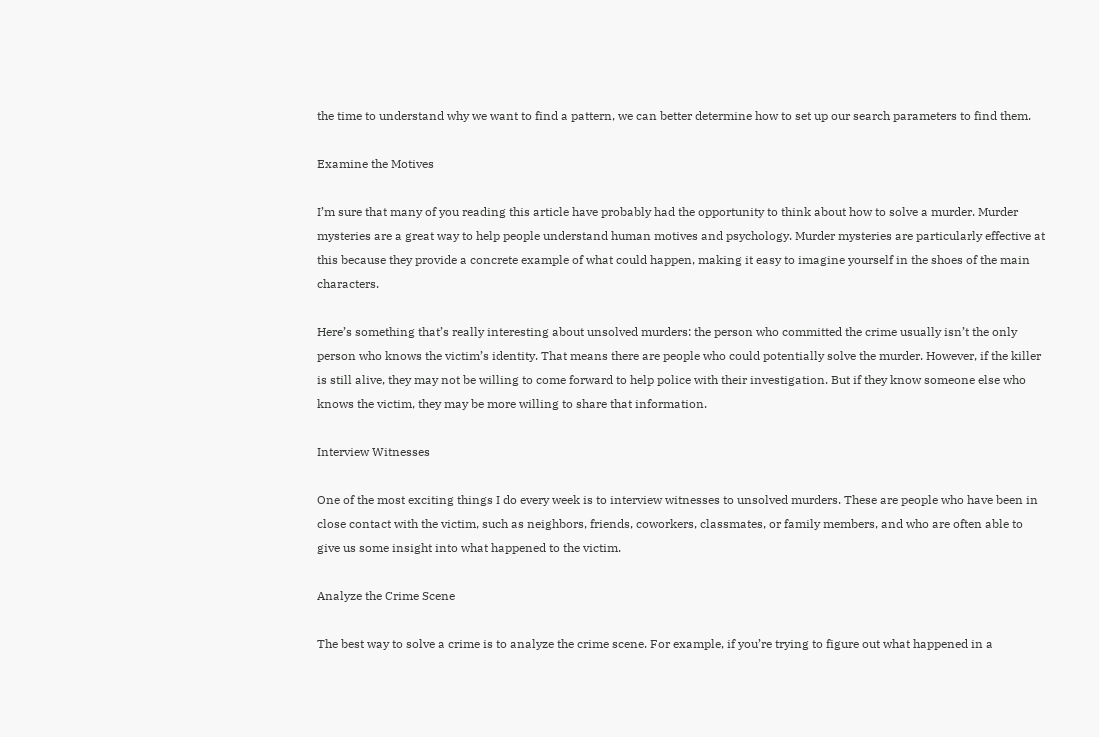the time to understand why we want to find a pattern, we can better determine how to set up our search parameters to find them.

Examine the Motives

I’m sure that many of you reading this article have probably had the opportunity to think about how to solve a murder. Murder mysteries are a great way to help people understand human motives and psychology. Murder mysteries are particularly effective at this because they provide a concrete example of what could happen, making it easy to imagine yourself in the shoes of the main characters.

Here’s something that’s really interesting about unsolved murders: the person who committed the crime usually isn’t the only person who knows the victim’s identity. That means there are people who could potentially solve the murder. However, if the killer is still alive, they may not be willing to come forward to help police with their investigation. But if they know someone else who knows the victim, they may be more willing to share that information.

Interview Witnesses

One of the most exciting things I do every week is to interview witnesses to unsolved murders. These are people who have been in close contact with the victim, such as neighbors, friends, coworkers, classmates, or family members, and who are often able to give us some insight into what happened to the victim.

Analyze the Crime Scene

The best way to solve a crime is to analyze the crime scene. For example, if you’re trying to figure out what happened in a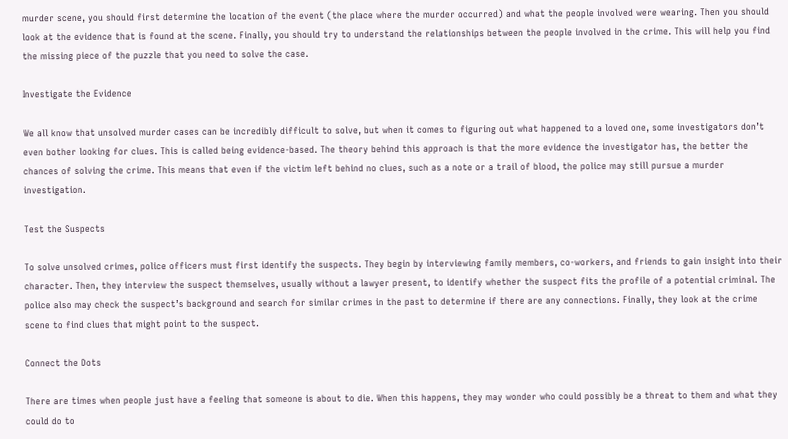murder scene, you should first determine the location of the event (the place where the murder occurred) and what the people involved were wearing. Then you should look at the evidence that is found at the scene. Finally, you should try to understand the relationships between the people involved in the crime. This will help you find the missing piece of the puzzle that you need to solve the case.

Investigate the Evidence

We all know that unsolved murder cases can be incredibly difficult to solve, but when it comes to figuring out what happened to a loved one, some investigators don’t even bother looking for clues. This is called being evidence-based. The theory behind this approach is that the more evidence the investigator has, the better the chances of solving the crime. This means that even if the victim left behind no clues, such as a note or a trail of blood, the police may still pursue a murder investigation.

Test the Suspects

To solve unsolved crimes, police officers must first identify the suspects. They begin by interviewing family members, co-workers, and friends to gain insight into their character. Then, they interview the suspect themselves, usually without a lawyer present, to identify whether the suspect fits the profile of a potential criminal. The police also may check the suspect’s background and search for similar crimes in the past to determine if there are any connections. Finally, they look at the crime scene to find clues that might point to the suspect.

Connect the Dots

There are times when people just have a feeling that someone is about to die. When this happens, they may wonder who could possibly be a threat to them and what they could do to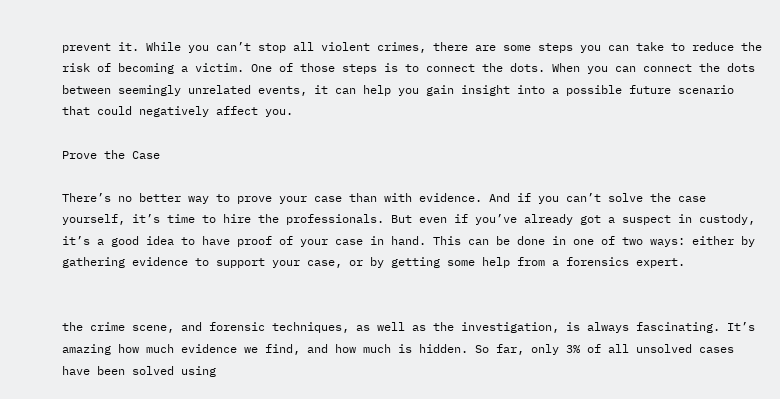prevent it. While you can’t stop all violent crimes, there are some steps you can take to reduce the risk of becoming a victim. One of those steps is to connect the dots. When you can connect the dots between seemingly unrelated events, it can help you gain insight into a possible future scenario that could negatively affect you.

Prove the Case

There’s no better way to prove your case than with evidence. And if you can’t solve the case yourself, it’s time to hire the professionals. But even if you’ve already got a suspect in custody, it’s a good idea to have proof of your case in hand. This can be done in one of two ways: either by gathering evidence to support your case, or by getting some help from a forensics expert.


the crime scene, and forensic techniques, as well as the investigation, is always fascinating. It’s amazing how much evidence we find, and how much is hidden. So far, only 3% of all unsolved cases have been solved using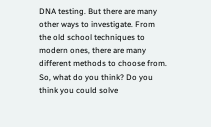DNA testing. But there are many other ways to investigate. From the old school techniques to modern ones, there are many different methods to choose from. So, what do you think? Do you think you could solve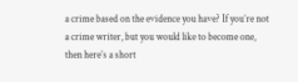a crime based on the evidence you have? If you’re not a crime writer, but you would like to become one, then here’s a short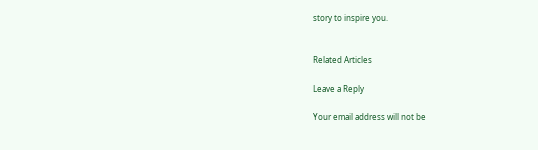story to inspire you.


Related Articles

Leave a Reply

Your email address will not be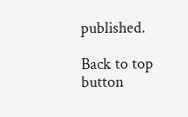published.

Back to top button